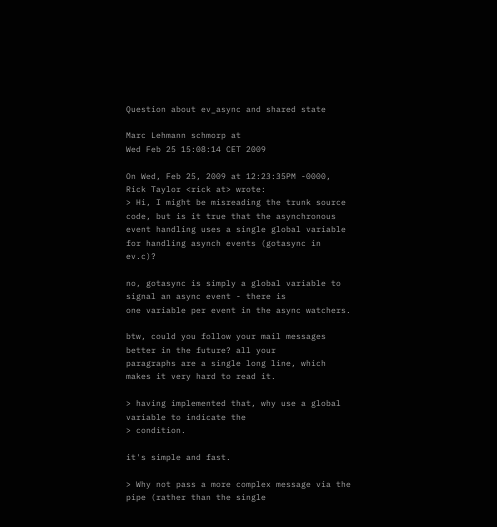Question about ev_async and shared state

Marc Lehmann schmorp at
Wed Feb 25 15:08:14 CET 2009

On Wed, Feb 25, 2009 at 12:23:35PM -0000, Rick Taylor <rick at> wrote:
> Hi, I might be misreading the trunk source code, but is it true that the asynchronous event handling uses a single global variable for handling asynch events (gotasync in ev.c)?

no, gotasync is simply a global variable to signal an async event - there is
one variable per event in the async watchers.

btw, could you follow your mail messages better in the future? all your
paragraphs are a single long line, which makes it very hard to read it.

> having implemented that, why use a global variable to indicate the
> condition.

it's simple and fast.

> Why not pass a more complex message via the pipe (rather than the single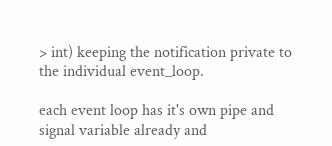> int) keeping the notification private to the individual event_loop.

each event loop has it's own pipe and signal variable already and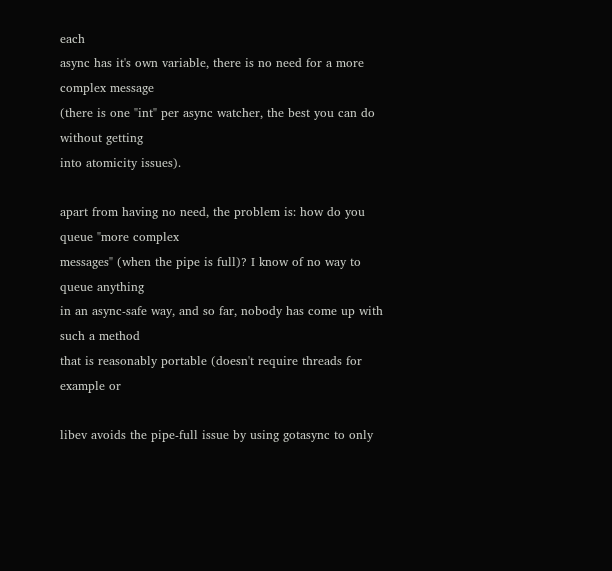each
async has it's own variable, there is no need for a more complex message
(there is one "int" per async watcher, the best you can do without getting
into atomicity issues).

apart from having no need, the problem is: how do you queue "more complex
messages" (when the pipe is full)? I know of no way to queue anything
in an async-safe way, and so far, nobody has come up with such a method
that is reasonably portable (doesn't require threads for example or

libev avoids the pipe-full issue by using gotasync to only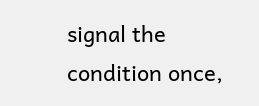signal the
condition once,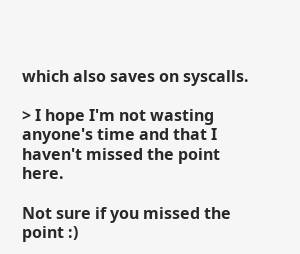which also saves on syscalls.

> I hope I'm not wasting anyone's time and that I haven't missed the point here.

Not sure if you missed the point :)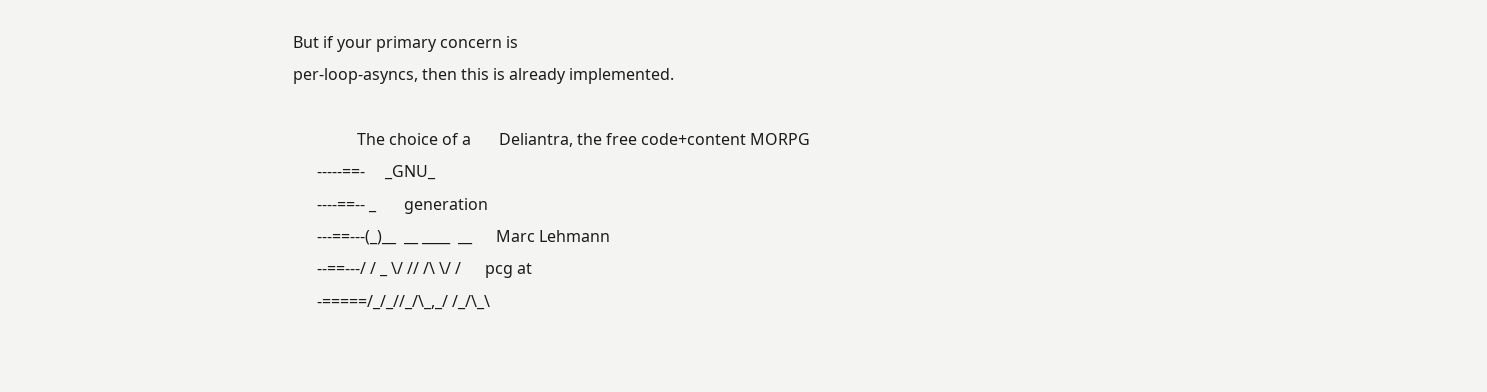But if your primary concern is
per-loop-asyncs, then this is already implemented.

                The choice of a       Deliantra, the free code+content MORPG
      -----==-     _GNU_
      ----==-- _       generation
      ---==---(_)__  __ ____  __      Marc Lehmann
      --==---/ / _ \/ // /\ \/ /      pcg at
      -=====/_/_//_/\_,_/ /_/\_\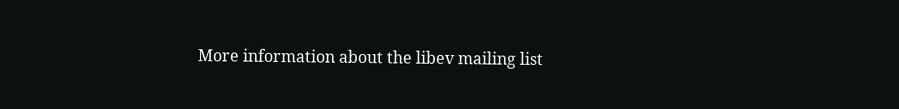More information about the libev mailing list